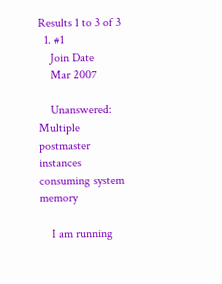Results 1 to 3 of 3
  1. #1
    Join Date
    Mar 2007

    Unanswered: Multiple postmaster instances consuming system memory

    I am running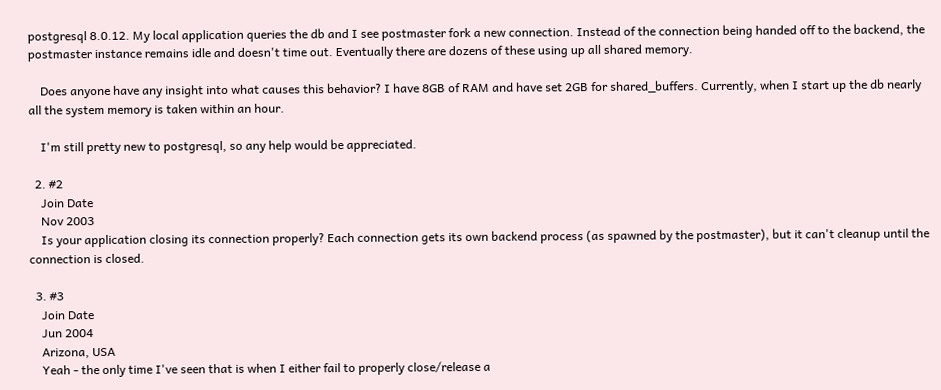postgresql 8.0.12. My local application queries the db and I see postmaster fork a new connection. Instead of the connection being handed off to the backend, the postmaster instance remains idle and doesn't time out. Eventually there are dozens of these using up all shared memory.

    Does anyone have any insight into what causes this behavior? I have 8GB of RAM and have set 2GB for shared_buffers. Currently, when I start up the db nearly all the system memory is taken within an hour.

    I'm still pretty new to postgresql, so any help would be appreciated.

  2. #2
    Join Date
    Nov 2003
    Is your application closing its connection properly? Each connection gets its own backend process (as spawned by the postmaster), but it can't cleanup until the connection is closed.

  3. #3
    Join Date
    Jun 2004
    Arizona, USA
    Yeah - the only time I've seen that is when I either fail to properly close/release a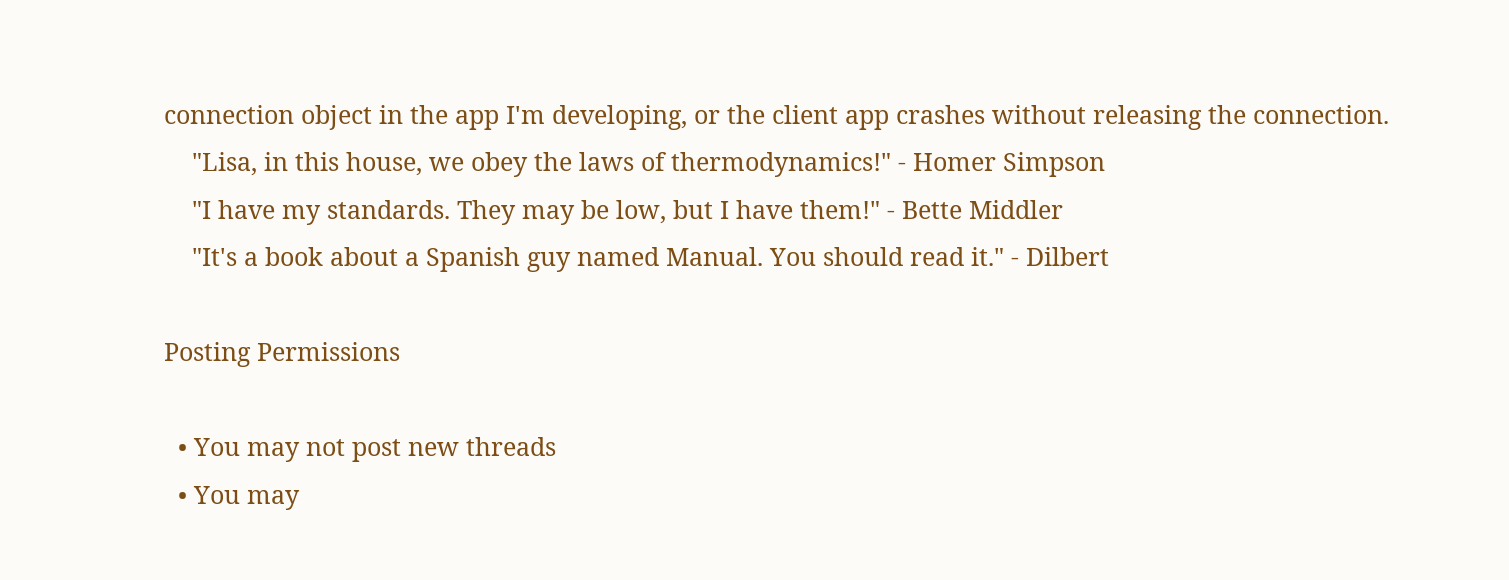connection object in the app I'm developing, or the client app crashes without releasing the connection.
    "Lisa, in this house, we obey the laws of thermodynamics!" - Homer Simpson
    "I have my standards. They may be low, but I have them!" - Bette Middler
    "It's a book about a Spanish guy named Manual. You should read it." - Dilbert

Posting Permissions

  • You may not post new threads
  • You may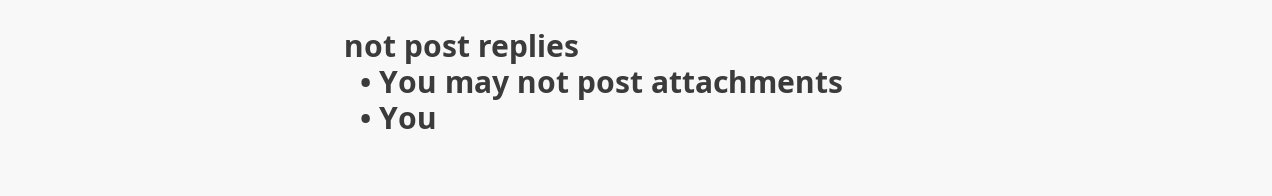not post replies
  • You may not post attachments
  • You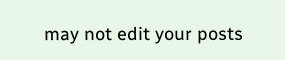may not edit your posts